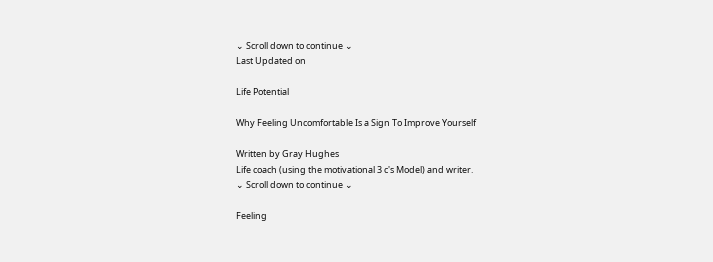⌄ Scroll down to continue ⌄
Last Updated on

Life Potential

Why Feeling Uncomfortable Is a Sign To Improve Yourself

Written by Gray Hughes
Life coach (using the motivational 3 c's Model) and writer.
⌄ Scroll down to continue ⌄

Feeling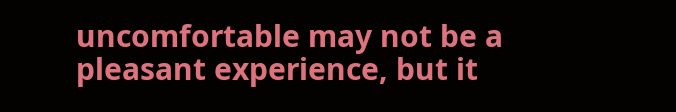uncomfortable may not be a pleasant experience, but it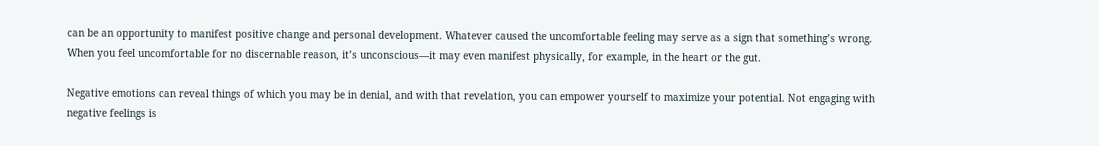can be an opportunity to manifest positive change and personal development. Whatever caused the uncomfortable feeling may serve as a sign that something’s wrong. When you feel uncomfortable for no discernable reason, it’s unconscious—it may even manifest physically, for example, in the heart or the gut.

Negative emotions can reveal things of which you may be in denial, and with that revelation, you can empower yourself to maximize your potential. Not engaging with negative feelings is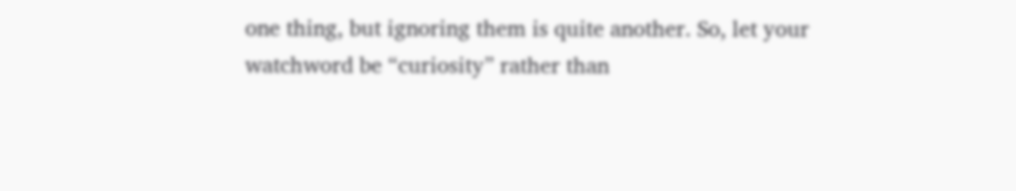one thing, but ignoring them is quite another. So, let your watchword be “curiosity” rather than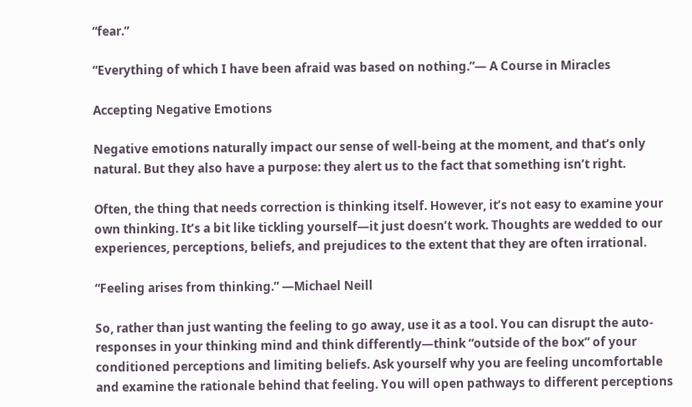“fear.”

“Everything of which I have been afraid was based on nothing.”— A Course in Miracles

Accepting Negative Emotions

Negative emotions naturally impact our sense of well-being at the moment, and that’s only natural. But they also have a purpose: they alert us to the fact that something isn’t right.

Often, the thing that needs correction is thinking itself. However, it’s not easy to examine your own thinking. It’s a bit like tickling yourself—it just doesn’t work. Thoughts are wedded to our experiences, perceptions, beliefs, and prejudices to the extent that they are often irrational.

“Feeling arises from thinking.” —Michael Neill

So, rather than just wanting the feeling to go away, use it as a tool. You can disrupt the auto-responses in your thinking mind and think differently—think “outside of the box” of your conditioned perceptions and limiting beliefs. Ask yourself why you are feeling uncomfortable and examine the rationale behind that feeling. You will open pathways to different perceptions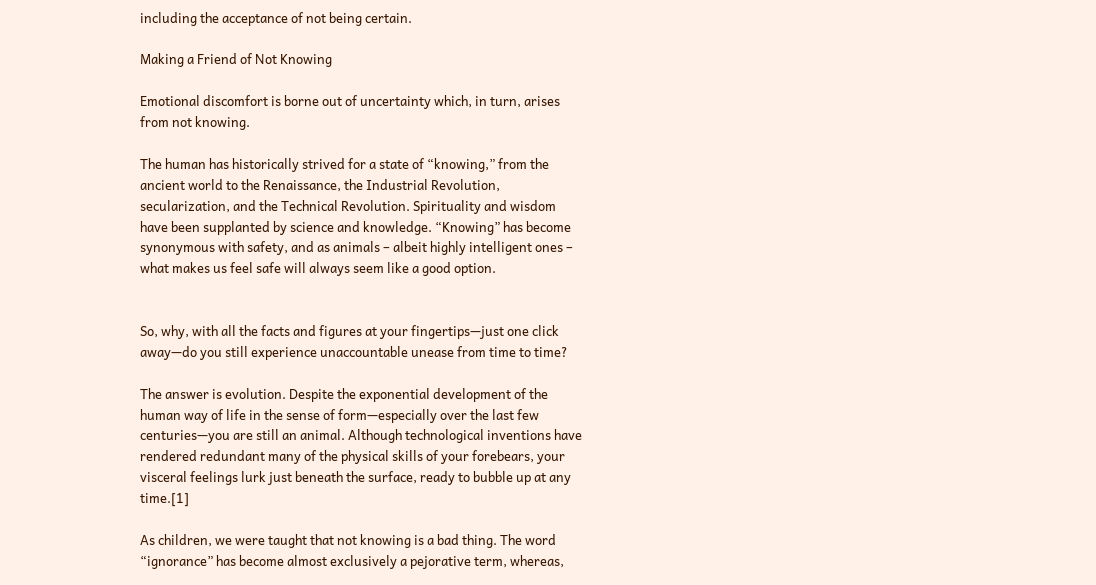including the acceptance of not being certain.

Making a Friend of Not Knowing

Emotional discomfort is borne out of uncertainty which, in turn, arises from not knowing.

The human has historically strived for a state of “knowing,” from the ancient world to the Renaissance, the Industrial Revolution, secularization, and the Technical Revolution. Spirituality and wisdom have been supplanted by science and knowledge. “Knowing” has become synonymous with safety, and as animals – albeit highly intelligent ones – what makes us feel safe will always seem like a good option.


So, why, with all the facts and figures at your fingertips—just one click away—do you still experience unaccountable unease from time to time?

The answer is evolution. Despite the exponential development of the human way of life in the sense of form—especially over the last few centuries—you are still an animal. Although technological inventions have rendered redundant many of the physical skills of your forebears, your visceral feelings lurk just beneath the surface, ready to bubble up at any time.[1]

As children, we were taught that not knowing is a bad thing. The word “ignorance” has become almost exclusively a pejorative term, whereas,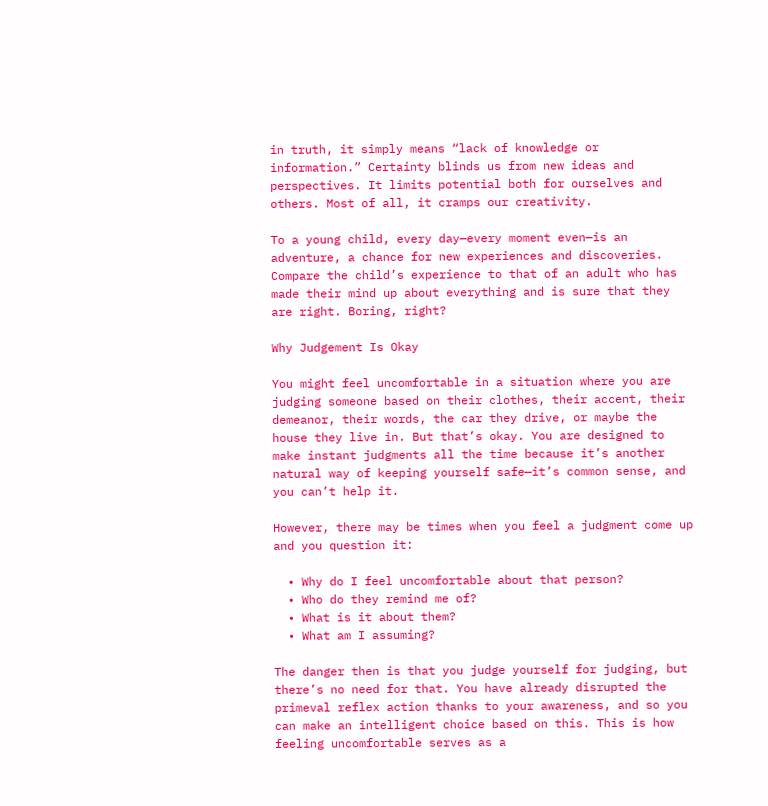in truth, it simply means “lack of knowledge or information.” Certainty blinds us from new ideas and perspectives. It limits potential both for ourselves and others. Most of all, it cramps our creativity.

To a young child, every day—every moment even—is an adventure, a chance for new experiences and discoveries. Compare the child’s experience to that of an adult who has made their mind up about everything and is sure that they are right. Boring, right?

Why Judgement Is Okay

You might feel uncomfortable in a situation where you are judging someone based on their clothes, their accent, their demeanor, their words, the car they drive, or maybe the house they live in. But that’s okay. You are designed to make instant judgments all the time because it’s another natural way of keeping yourself safe—it’s common sense, and you can’t help it.

However, there may be times when you feel a judgment come up and you question it:

  • Why do I feel uncomfortable about that person?
  • Who do they remind me of?
  • What is it about them?
  • What am I assuming?

The danger then is that you judge yourself for judging, but there’s no need for that. You have already disrupted the primeval reflex action thanks to your awareness, and so you can make an intelligent choice based on this. This is how feeling uncomfortable serves as a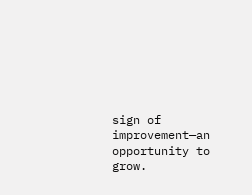sign of improvement—an opportunity to grow.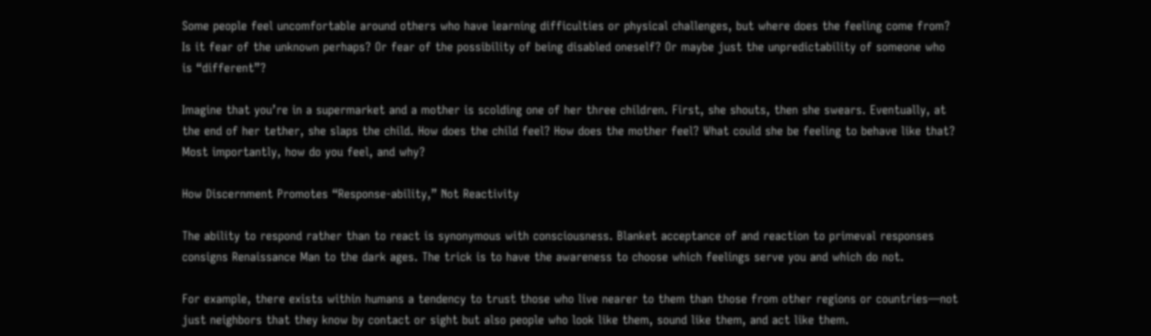Some people feel uncomfortable around others who have learning difficulties or physical challenges, but where does the feeling come from? Is it fear of the unknown perhaps? Or fear of the possibility of being disabled oneself? Or maybe just the unpredictability of someone who is “different”?

Imagine that you’re in a supermarket and a mother is scolding one of her three children. First, she shouts, then she swears. Eventually, at the end of her tether, she slaps the child. How does the child feel? How does the mother feel? What could she be feeling to behave like that? Most importantly, how do you feel, and why?

How Discernment Promotes “Response-ability,” Not Reactivity

The ability to respond rather than to react is synonymous with consciousness. Blanket acceptance of and reaction to primeval responses consigns Renaissance Man to the dark ages. The trick is to have the awareness to choose which feelings serve you and which do not.

For example, there exists within humans a tendency to trust those who live nearer to them than those from other regions or countries—not just neighbors that they know by contact or sight but also people who look like them, sound like them, and act like them.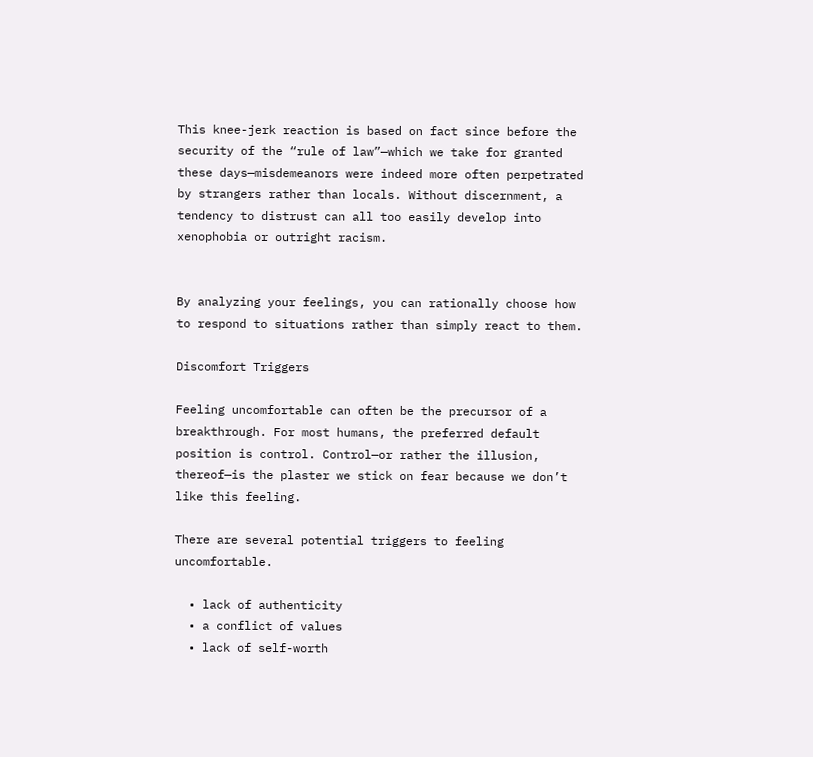This knee-jerk reaction is based on fact since before the security of the “rule of law”—which we take for granted these days—misdemeanors were indeed more often perpetrated by strangers rather than locals. Without discernment, a tendency to distrust can all too easily develop into xenophobia or outright racism.


By analyzing your feelings, you can rationally choose how to respond to situations rather than simply react to them.

Discomfort Triggers

Feeling uncomfortable can often be the precursor of a breakthrough. For most humans, the preferred default position is control. Control—or rather the illusion, thereof—is the plaster we stick on fear because we don’t like this feeling.

There are several potential triggers to feeling uncomfortable.

  • lack of authenticity
  • a conflict of values
  • lack of self-worth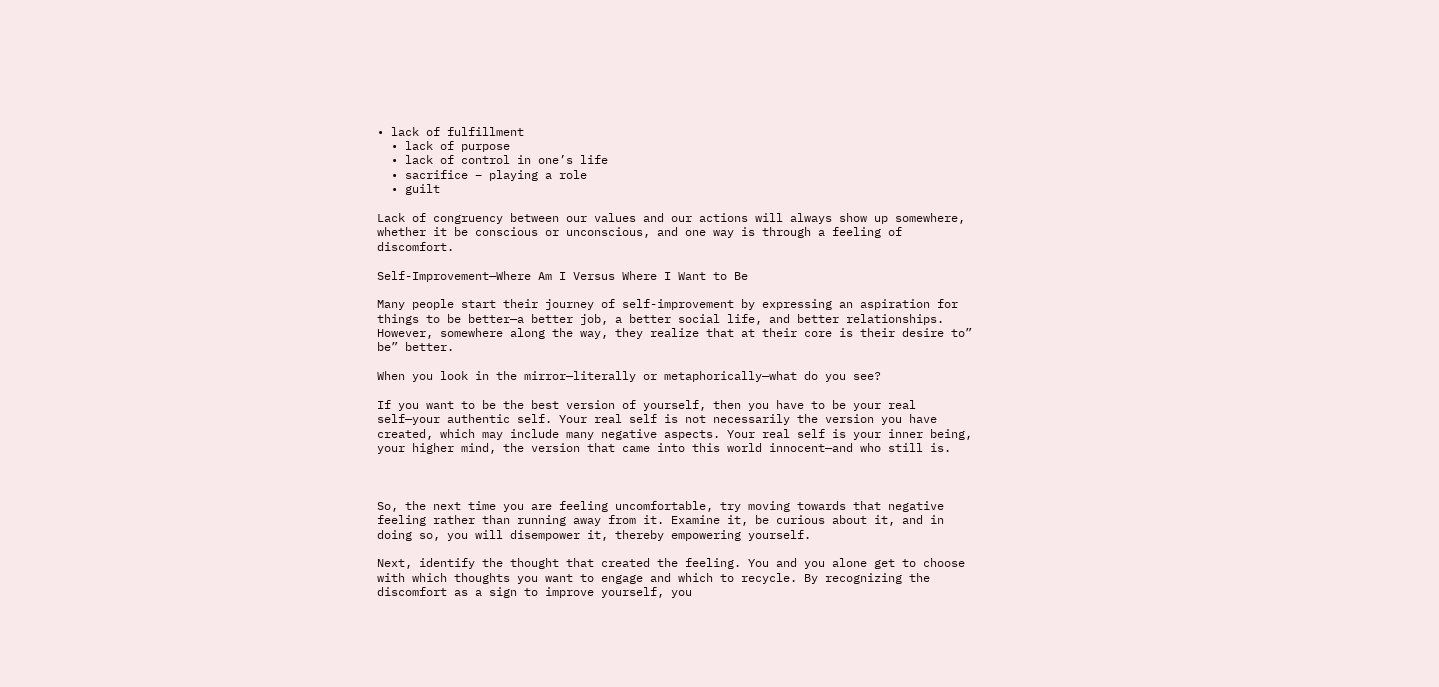• lack of fulfillment
  • lack of purpose
  • lack of control in one’s life
  • sacrifice – playing a role
  • guilt

Lack of congruency between our values and our actions will always show up somewhere, whether it be conscious or unconscious, and one way is through a feeling of discomfort.

Self-Improvement—Where Am I Versus Where I Want to Be

Many people start their journey of self-improvement by expressing an aspiration for things to be better—a better job, a better social life, and better relationships. However, somewhere along the way, they realize that at their core is their desire to” be” better.

When you look in the mirror—literally or metaphorically—what do you see?

If you want to be the best version of yourself, then you have to be your real self—your authentic self. Your real self is not necessarily the version you have created, which may include many negative aspects. Your real self is your inner being, your higher mind, the version that came into this world innocent—and who still is.



So, the next time you are feeling uncomfortable, try moving towards that negative feeling rather than running away from it. Examine it, be curious about it, and in doing so, you will disempower it, thereby empowering yourself.

Next, identify the thought that created the feeling. You and you alone get to choose with which thoughts you want to engage and which to recycle. By recognizing the discomfort as a sign to improve yourself, you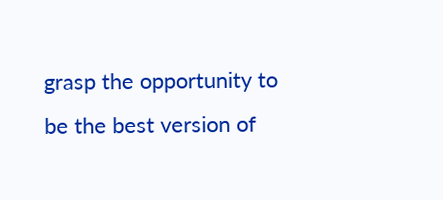grasp the opportunity to be the best version of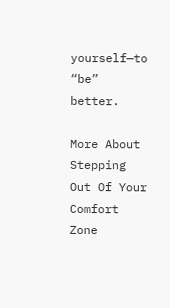yourself—to “be” better.

More About Stepping Out Of Your Comfort Zone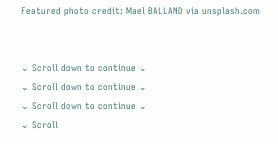Featured photo credit: Mael BALLAND via unsplash.com


⌄ Scroll down to continue ⌄
⌄ Scroll down to continue ⌄
⌄ Scroll down to continue ⌄
⌄ Scroll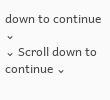down to continue ⌄
⌄ Scroll down to continue ⌄